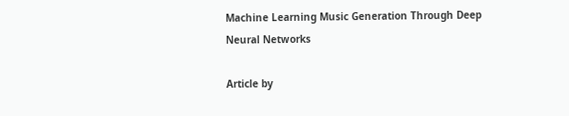Machine Learning Music Generation Through Deep Neural Networks

Article by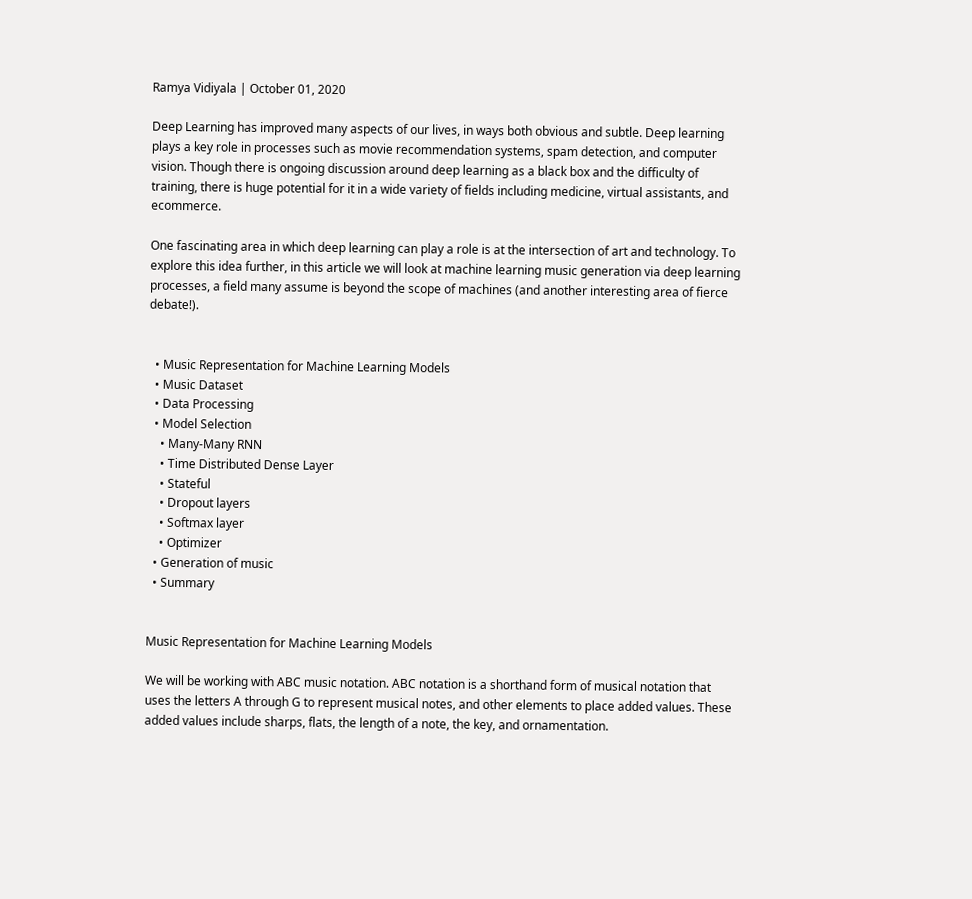Ramya Vidiyala | October 01, 2020

Deep Learning has improved many aspects of our lives, in ways both obvious and subtle. Deep learning plays a key role in processes such as movie recommendation systems, spam detection, and computer vision. Though there is ongoing discussion around deep learning as a black box and the difficulty of training, there is huge potential for it in a wide variety of fields including medicine, virtual assistants, and ecommerce.

One fascinating area in which deep learning can play a role is at the intersection of art and technology. To explore this idea further, in this article we will look at machine learning music generation via deep learning processes, a field many assume is beyond the scope of machines (and another interesting area of fierce debate!).


  • Music Representation for Machine Learning Models
  • Music Dataset
  • Data Processing
  • Model Selection
    • Many-Many RNN
    • Time Distributed Dense Layer
    • Stateful
    • Dropout layers
    • Softmax layer
    • Optimizer
  • Generation of music
  • Summary


Music Representation for Machine Learning Models

We will be working with ABC music notation. ABC notation is a shorthand form of musical notation that uses the letters A through G to represent musical notes, and other elements to place added values. These added values include sharps, flats, the length of a note, the key, and ornamentation.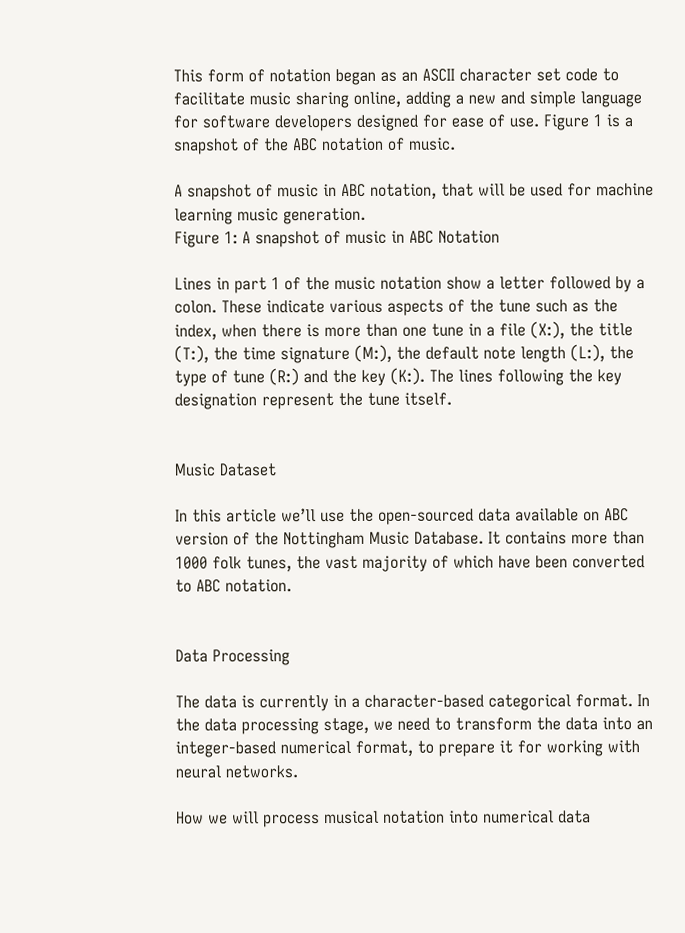This form of notation began as an ASCII character set code to facilitate music sharing online, adding a new and simple language for software developers designed for ease of use. Figure 1 is a snapshot of the ABC notation of music.

A snapshot of music in ABC notation, that will be used for machine learning music generation.
Figure 1: A snapshot of music in ABC Notation

Lines in part 1 of the music notation show a letter followed by a colon. These indicate various aspects of the tune such as the index, when there is more than one tune in a file (X:), the title (T:), the time signature (M:), the default note length (L:), the type of tune (R:) and the key (K:). The lines following the key designation represent the tune itself.


Music Dataset

In this article we’ll use the open-sourced data available on ABC version of the Nottingham Music Database. It contains more than 1000 folk tunes, the vast majority of which have been converted to ABC notation.


Data Processing

The data is currently in a character-based categorical format. In the data processing stage, we need to transform the data into an integer-based numerical format, to prepare it for working with neural networks.

How we will process musical notation into numerical data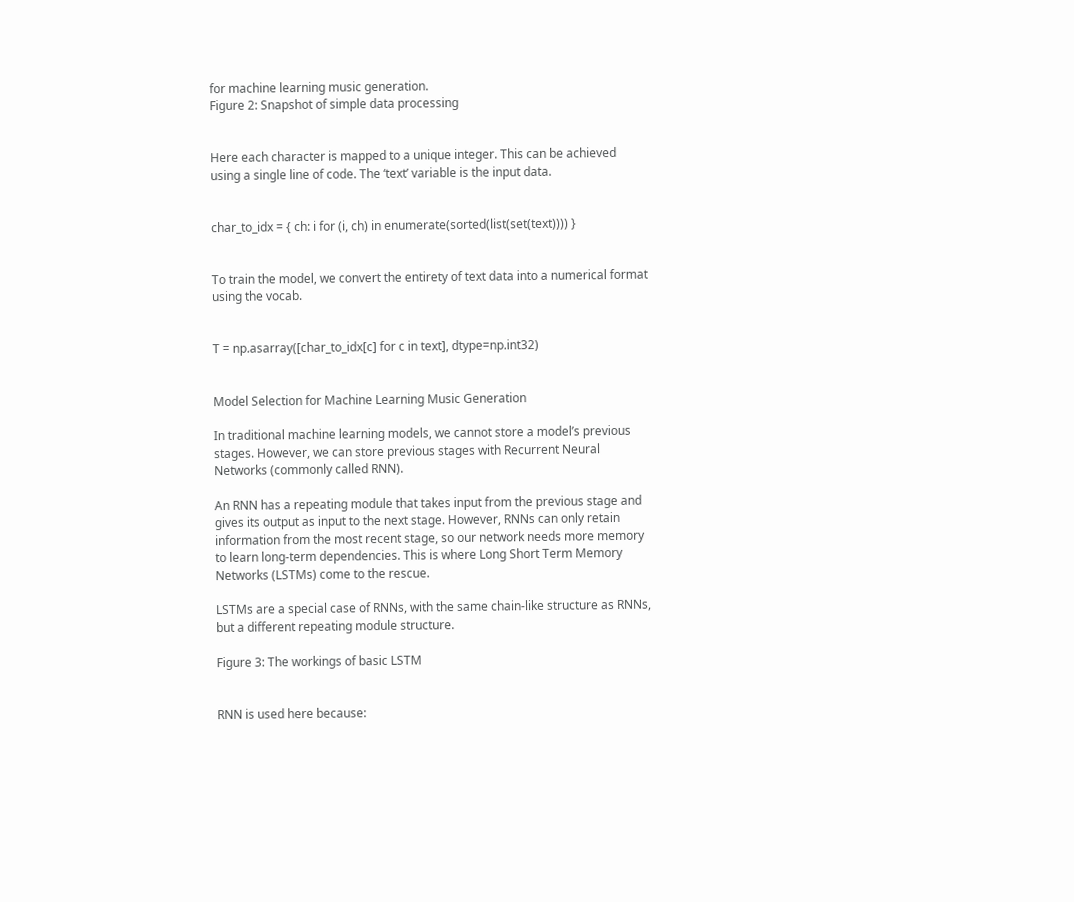for machine learning music generation.
Figure 2: Snapshot of simple data processing


Here each character is mapped to a unique integer. This can be achieved using a single line of code. The ‘text’ variable is the input data.


char_to_idx = { ch: i for (i, ch) in enumerate(sorted(list(set(text)))) }


To train the model, we convert the entirety of text data into a numerical format using the vocab.


T = np.asarray([char_to_idx[c] for c in text], dtype=np.int32)


Model Selection for Machine Learning Music Generation

In traditional machine learning models, we cannot store a model’s previous stages. However, we can store previous stages with Recurrent Neural Networks (commonly called RNN).

An RNN has a repeating module that takes input from the previous stage and gives its output as input to the next stage. However, RNNs can only retain information from the most recent stage, so our network needs more memory to learn long-term dependencies. This is where Long Short Term Memory Networks (LSTMs) come to the rescue.

LSTMs are a special case of RNNs, with the same chain-like structure as RNNs, but a different repeating module structure.

Figure 3: The workings of basic LSTM


RNN is used here because: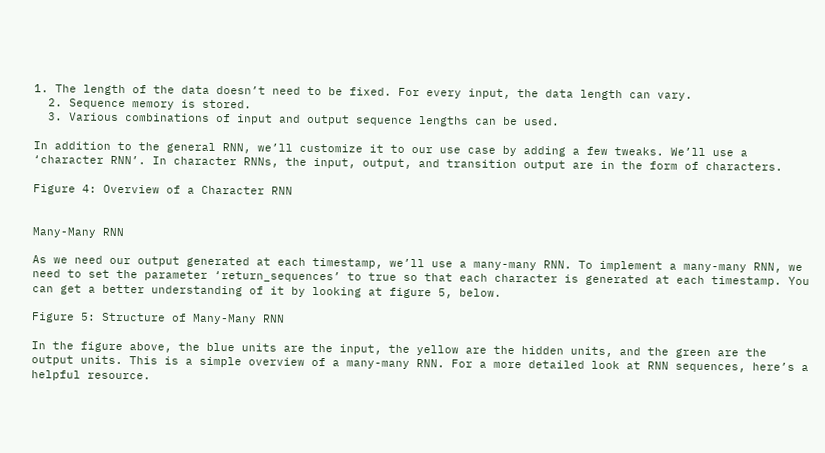1. The length of the data doesn’t need to be fixed. For every input, the data length can vary.
  2. Sequence memory is stored.
  3. Various combinations of input and output sequence lengths can be used.

In addition to the general RNN, we’ll customize it to our use case by adding a few tweaks. We’ll use a ‘character RNN’. In character RNNs, the input, output, and transition output are in the form of characters.

Figure 4: Overview of a Character RNN


Many-Many RNN

As we need our output generated at each timestamp, we’ll use a many-many RNN. To implement a many-many RNN, we need to set the parameter ‘return_sequences’ to true so that each character is generated at each timestamp. You can get a better understanding of it by looking at figure 5, below.

Figure 5: Structure of Many-Many RNN

In the figure above, the blue units are the input, the yellow are the hidden units, and the green are the output units. This is a simple overview of a many-many RNN. For a more detailed look at RNN sequences, here’s a helpful resource.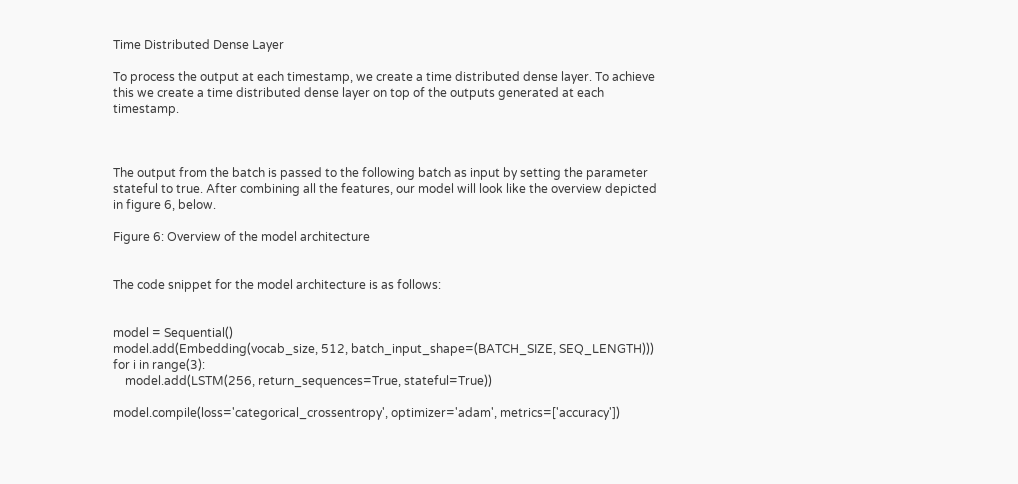Time Distributed Dense Layer

To process the output at each timestamp, we create a time distributed dense layer. To achieve this we create a time distributed dense layer on top of the outputs generated at each timestamp.



The output from the batch is passed to the following batch as input by setting the parameter stateful to true. After combining all the features, our model will look like the overview depicted in figure 6, below.

Figure 6: Overview of the model architecture


The code snippet for the model architecture is as follows:


model = Sequential()
model.add(Embedding(vocab_size, 512, batch_input_shape=(BATCH_SIZE, SEQ_LENGTH)))
for i in range(3):
    model.add(LSTM(256, return_sequences=True, stateful=True))

model.compile(loss='categorical_crossentropy', optimizer='adam', metrics=['accuracy'])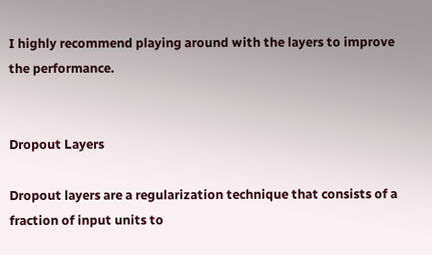I highly recommend playing around with the layers to improve the performance.


Dropout Layers

Dropout layers are a regularization technique that consists of a fraction of input units to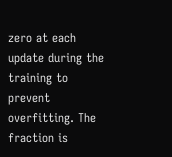zero at each update during the training to prevent overfitting. The fraction is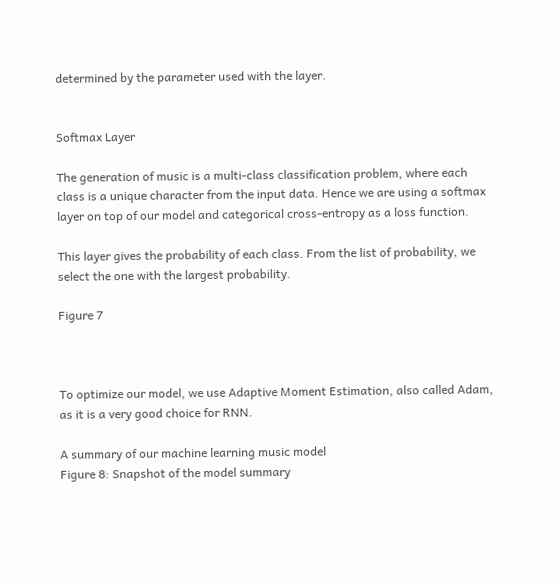determined by the parameter used with the layer.


Softmax Layer

The generation of music is a multi-class classification problem, where each class is a unique character from the input data. Hence we are using a softmax layer on top of our model and categorical cross-entropy as a loss function.

This layer gives the probability of each class. From the list of probability, we select the one with the largest probability.

Figure 7



To optimize our model, we use Adaptive Moment Estimation, also called Adam, as it is a very good choice for RNN.

A summary of our machine learning music model
Figure 8: Snapshot of the model summary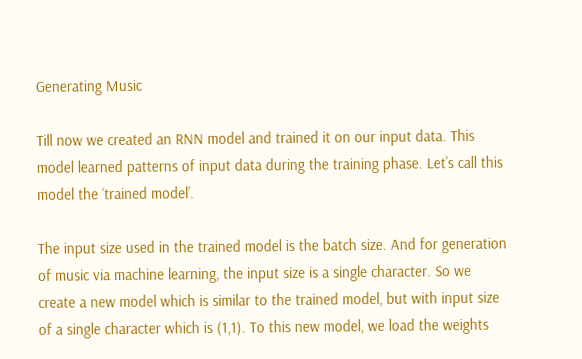Generating Music

Till now we created an RNN model and trained it on our input data. This model learned patterns of input data during the training phase. Let’s call this model the ‘trained model’.

The input size used in the trained model is the batch size. And for generation of music via machine learning, the input size is a single character. So we create a new model which is similar to the trained model, but with input size of a single character which is (1,1). To this new model, we load the weights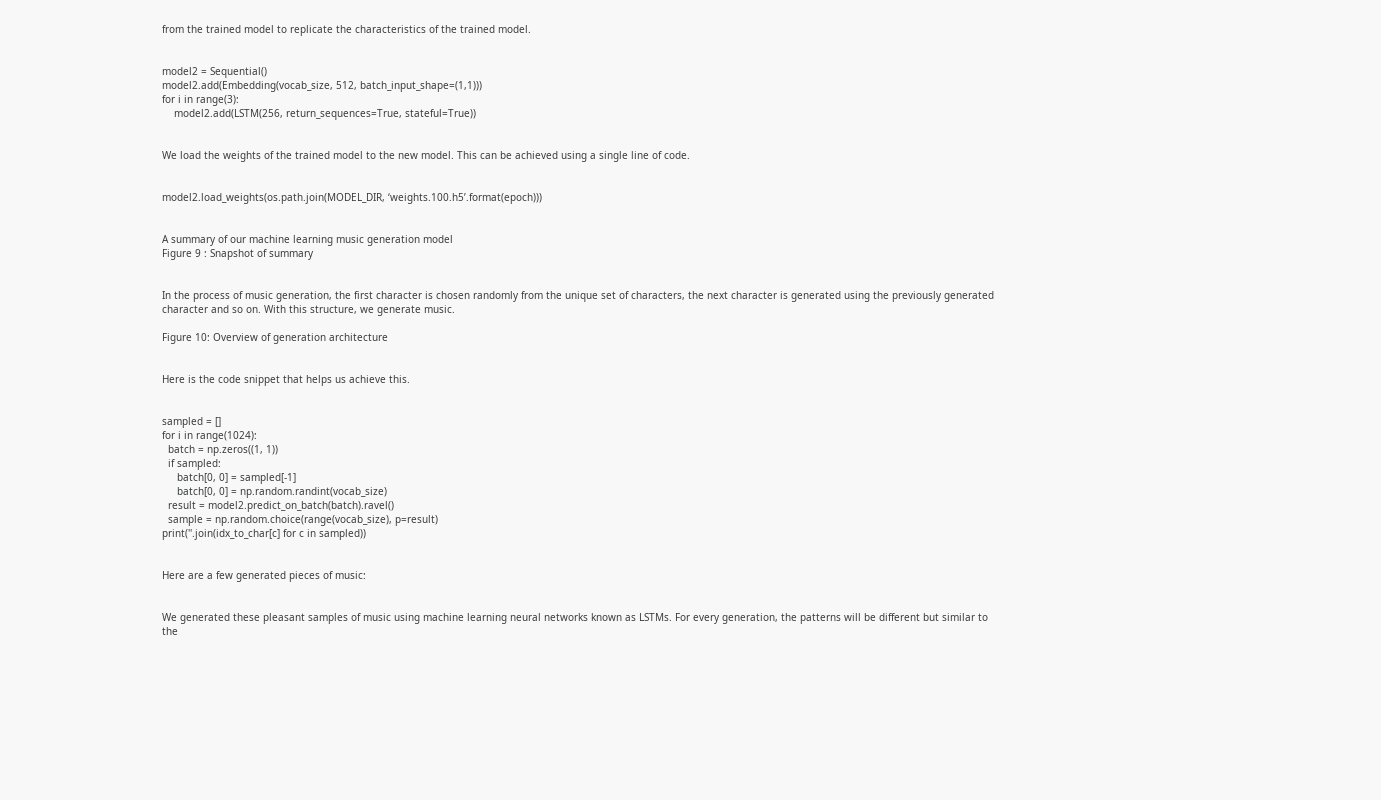from the trained model to replicate the characteristics of the trained model.


model2 = Sequential()
model2.add(Embedding(vocab_size, 512, batch_input_shape=(1,1)))
for i in range(3):
    model2.add(LSTM(256, return_sequences=True, stateful=True))


We load the weights of the trained model to the new model. This can be achieved using a single line of code.


model2.load_weights(os.path.join(MODEL_DIR, ‘weights.100.h5’.format(epoch)))


A summary of our machine learning music generation model
Figure 9 : Snapshot of summary


In the process of music generation, the first character is chosen randomly from the unique set of characters, the next character is generated using the previously generated character and so on. With this structure, we generate music.

Figure 10: Overview of generation architecture


Here is the code snippet that helps us achieve this.


sampled = []
for i in range(1024):
  batch = np.zeros((1, 1))
  if sampled:
     batch[0, 0] = sampled[-1]
     batch[0, 0] = np.random.randint(vocab_size)
  result = model2.predict_on_batch(batch).ravel()
  sample = np.random.choice(range(vocab_size), p=result)
print(''.join(idx_to_char[c] for c in sampled))


Here are a few generated pieces of music:


We generated these pleasant samples of music using machine learning neural networks known as LSTMs. For every generation, the patterns will be different but similar to the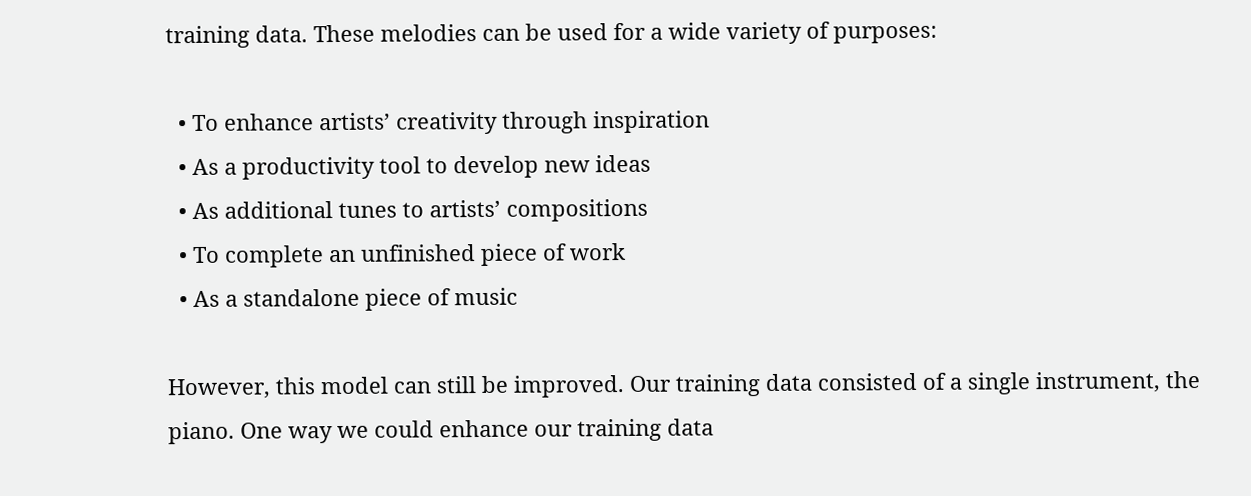training data. These melodies can be used for a wide variety of purposes:

  • To enhance artists’ creativity through inspiration
  • As a productivity tool to develop new ideas
  • As additional tunes to artists’ compositions
  • To complete an unfinished piece of work
  • As a standalone piece of music

However, this model can still be improved. Our training data consisted of a single instrument, the piano. One way we could enhance our training data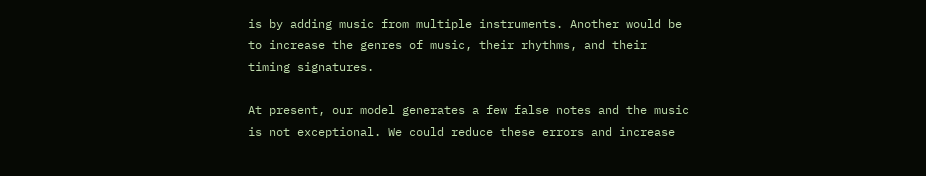is by adding music from multiple instruments. Another would be to increase the genres of music, their rhythms, and their timing signatures.

At present, our model generates a few false notes and the music is not exceptional. We could reduce these errors and increase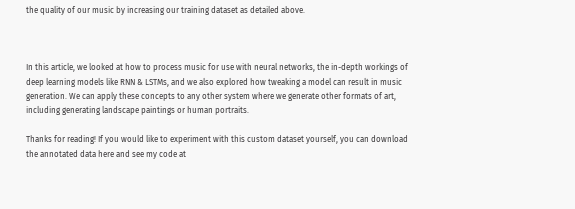the quality of our music by increasing our training dataset as detailed above.



In this article, we looked at how to process music for use with neural networks, the in-depth workings of deep learning models like RNN & LSTMs, and we also explored how tweaking a model can result in music generation. We can apply these concepts to any other system where we generate other formats of art, including generating landscape paintings or human portraits.

Thanks for reading! If you would like to experiment with this custom dataset yourself, you can download the annotated data here and see my code at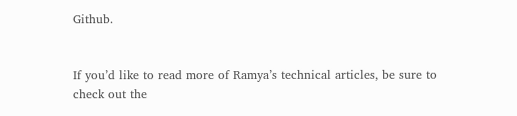Github.


If you’d like to read more of Ramya’s technical articles, be sure to check out the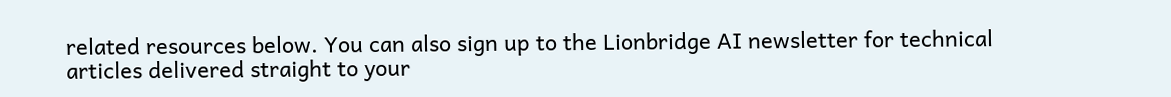related resources below. You can also sign up to the Lionbridge AI newsletter for technical articles delivered straight to your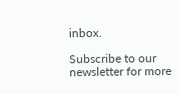inbox.

Subscribe to our newsletter for more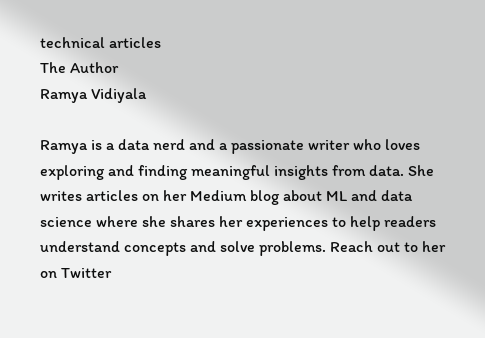technical articles
The Author
Ramya Vidiyala

Ramya is a data nerd and a passionate writer who loves exploring and finding meaningful insights from data. She writes articles on her Medium blog about ML and data science where she shares her experiences to help readers understand concepts and solve problems. Reach out to her on Twitter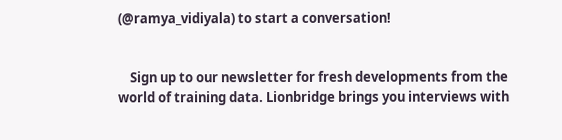(@ramya_vidiyala) to start a conversation!


    Sign up to our newsletter for fresh developments from the world of training data. Lionbridge brings you interviews with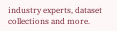industry experts, dataset collections and more.